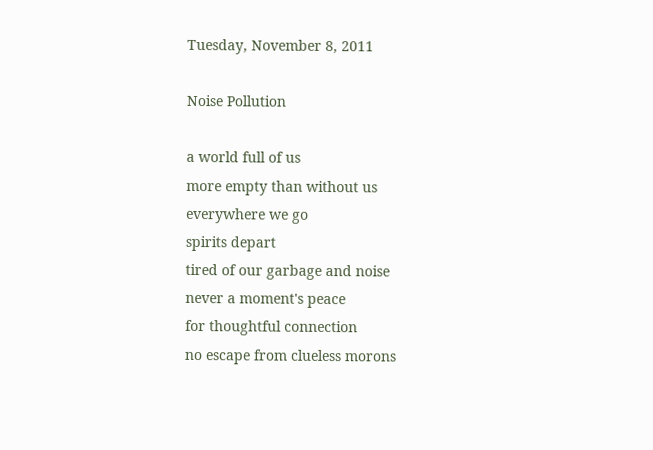Tuesday, November 8, 2011

Noise Pollution

a world full of us
more empty than without us
everywhere we go
spirits depart
tired of our garbage and noise
never a moment's peace
for thoughtful connection
no escape from clueless morons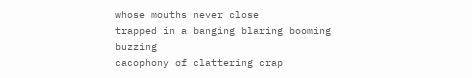whose mouths never close
trapped in a banging blaring booming buzzing
cacophony of clattering crap